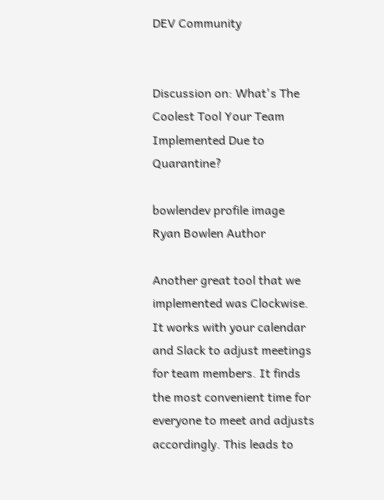DEV Community


Discussion on: What's The Coolest Tool Your Team Implemented Due to Quarantine?

bowlendev profile image
Ryan Bowlen Author

Another great tool that we implemented was Clockwise. It works with your calendar and Slack to adjust meetings for team members. It finds the most convenient time for everyone to meet and adjusts accordingly. This leads to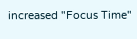increased "Focus Time"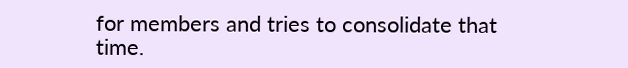for members and tries to consolidate that time.